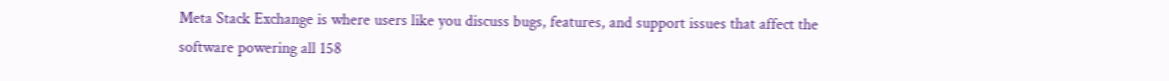Meta Stack Exchange is where users like you discuss bugs, features, and support issues that affect the software powering all 158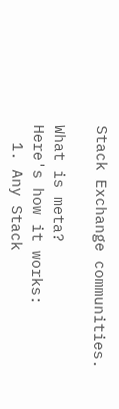Stack Exchange communities.

What is meta?
Here's how it works:
  1. Any Stack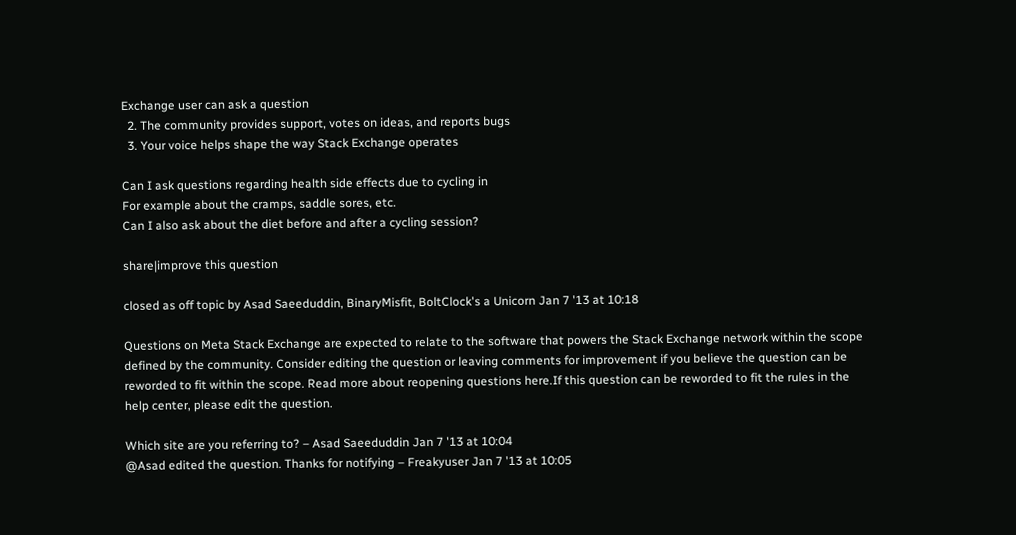Exchange user can ask a question
  2. The community provides support, votes on ideas, and reports bugs
  3. Your voice helps shape the way Stack Exchange operates

Can I ask questions regarding health side effects due to cycling in
For example about the cramps, saddle sores, etc.
Can I also ask about the diet before and after a cycling session?

share|improve this question

closed as off topic by Asad Saeeduddin, BinaryMisfit, BoltClock's a Unicorn Jan 7 '13 at 10:18

Questions on Meta Stack Exchange are expected to relate to the software that powers the Stack Exchange network within the scope defined by the community. Consider editing the question or leaving comments for improvement if you believe the question can be reworded to fit within the scope. Read more about reopening questions here.If this question can be reworded to fit the rules in the help center, please edit the question.

Which site are you referring to? – Asad Saeeduddin Jan 7 '13 at 10:04
@Asad edited the question. Thanks for notifying – Freakyuser Jan 7 '13 at 10:05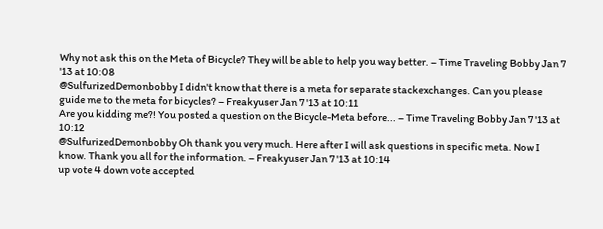Why not ask this on the Meta of Bicycle? They will be able to help you way better. – Time Traveling Bobby Jan 7 '13 at 10:08
@SulfurizedDemonbobby I didn't know that there is a meta for separate stackexchanges. Can you please guide me to the meta for bicycles? – Freakyuser Jan 7 '13 at 10:11
Are you kidding me?! You posted a question on the Bicycle-Meta before... – Time Traveling Bobby Jan 7 '13 at 10:12
@SulfurizedDemonbobby Oh thank you very much. Here after I will ask questions in specific meta. Now I know. Thank you all for the information. – Freakyuser Jan 7 '13 at 10:14
up vote 4 down vote accepted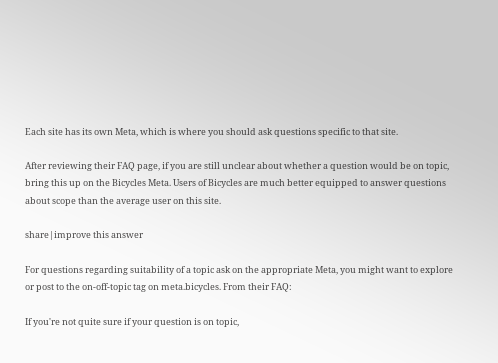Each site has its own Meta, which is where you should ask questions specific to that site.

After reviewing their FAQ page, if you are still unclear about whether a question would be on topic, bring this up on the Bicycles Meta. Users of Bicycles are much better equipped to answer questions about scope than the average user on this site.

share|improve this answer

For questions regarding suitability of a topic ask on the appropriate Meta, you might want to explore or post to the on-off-topic tag on meta.bicycles. From their FAQ:

If you're not quite sure if your question is on topic,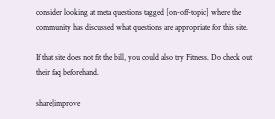consider looking at meta questions tagged [on-off-topic] where the community has discussed what questions are appropriate for this site.

If that site does not fit the bill, you could also try Fitness. Do check out their faq beforehand.

share|improve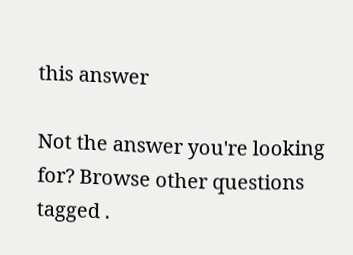this answer

Not the answer you're looking for? Browse other questions tagged .